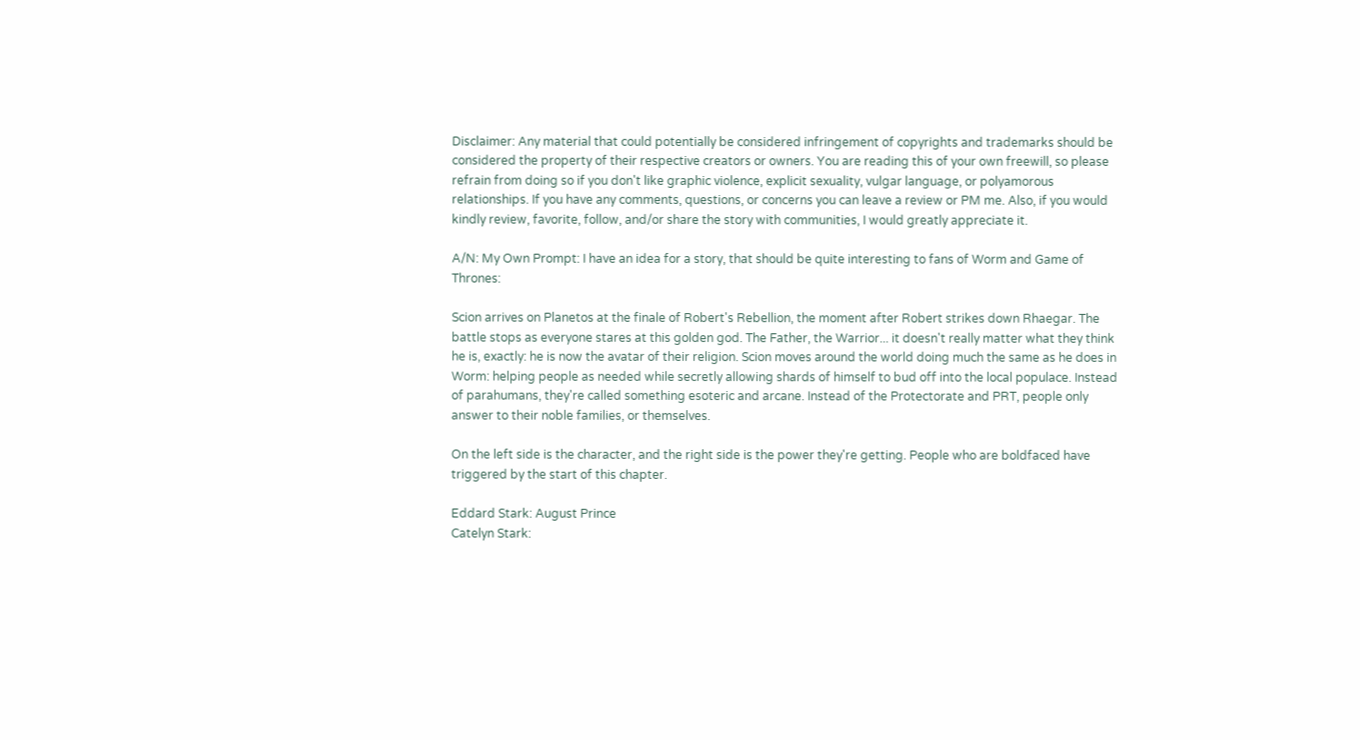Disclaimer: Any material that could potentially be considered infringement of copyrights and trademarks should be considered the property of their respective creators or owners. You are reading this of your own freewill, so please refrain from doing so if you don't like graphic violence, explicit sexuality, vulgar language, or polyamorous relationships. If you have any comments, questions, or concerns you can leave a review or PM me. Also, if you would kindly review, favorite, follow, and/or share the story with communities, I would greatly appreciate it.

A/N: My Own Prompt: I have an idea for a story, that should be quite interesting to fans of Worm and Game of Thrones:

Scion arrives on Planetos at the finale of Robert's Rebellion, the moment after Robert strikes down Rhaegar. The battle stops as everyone stares at this golden god. The Father, the Warrior... it doesn't really matter what they think he is, exactly: he is now the avatar of their religion. Scion moves around the world doing much the same as he does in Worm: helping people as needed while secretly allowing shards of himself to bud off into the local populace. Instead of parahumans, they're called something esoteric and arcane. Instead of the Protectorate and PRT, people only answer to their noble families, or themselves.

On the left side is the character, and the right side is the power they're getting. People who are boldfaced have triggered by the start of this chapter.

Eddard Stark: August Prince
Catelyn Stark: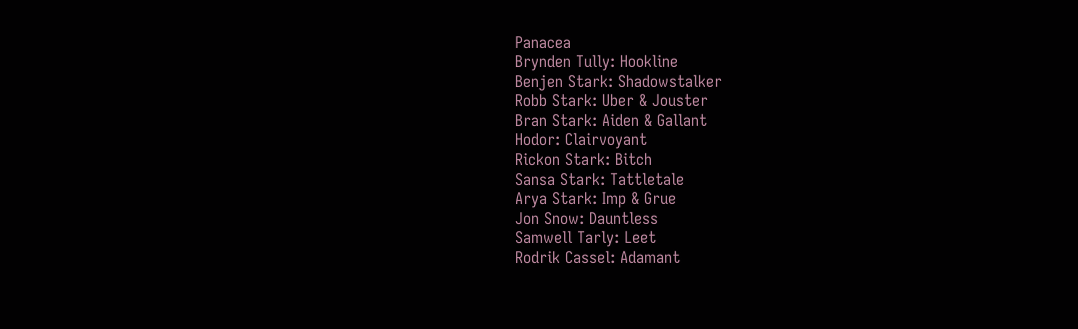Panacea
Brynden Tully: Hookline
Benjen Stark: Shadowstalker
Robb Stark: Uber & Jouster
Bran Stark: Aiden & Gallant
Hodor: Clairvoyant
Rickon Stark: Bitch
Sansa Stark: Tattletale
Arya Stark: Imp & Grue
Jon Snow: Dauntless
Samwell Tarly: Leet
Rodrik Cassel: Adamant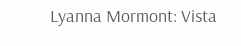Lyanna Mormont: Vista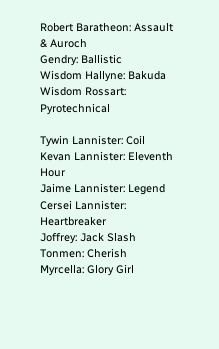Robert Baratheon: Assault & Auroch
Gendry: Ballistic
Wisdom Hallyne: Bakuda
Wisdom Rossart: Pyrotechnical

Tywin Lannister: Coil
Kevan Lannister: Eleventh Hour
Jaime Lannister: Legend
Cersei Lannister: Heartbreaker
Joffrey: Jack Slash
Tonmen: Cherish
Myrcella: Glory Girl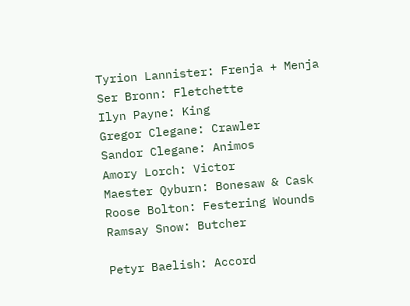Tyrion Lannister: Frenja + Menja
Ser Bronn: Fletchette
Ilyn Payne: King
Gregor Clegane: Crawler
Sandor Clegane: Animos
Amory Lorch: Victor
Maester Qyburn: Bonesaw & Cask
Roose Bolton: Festering Wounds
Ramsay Snow: Butcher

Petyr Baelish: Accord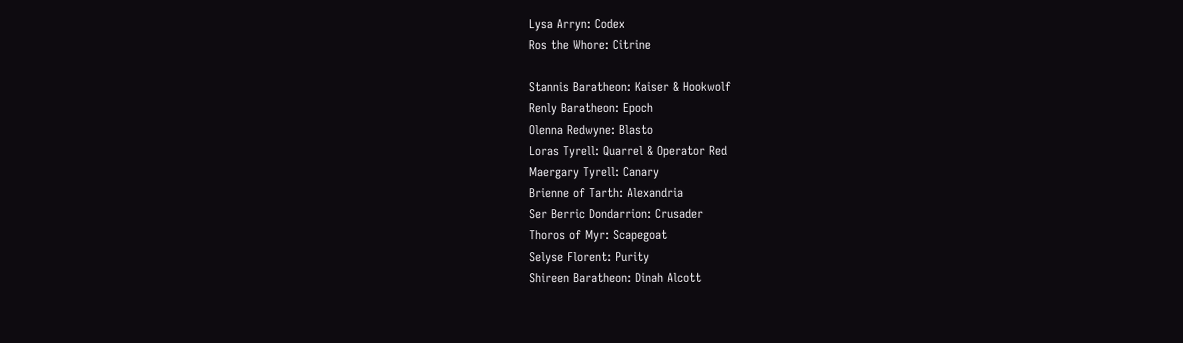Lysa Arryn: Codex
Ros the Whore: Citrine

Stannis Baratheon: Kaiser & Hookwolf
Renly Baratheon: Epoch
Olenna Redwyne: Blasto
Loras Tyrell: Quarrel & Operator Red
Maergary Tyrell: Canary
Brienne of Tarth: Alexandria
Ser Berric Dondarrion: Crusader
Thoros of Myr: Scapegoat
Selyse Florent: Purity
Shireen Baratheon: Dinah Alcott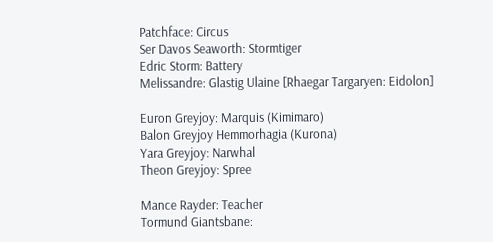Patchface: Circus
Ser Davos Seaworth: Stormtiger
Edric Storm: Battery
Melissandre: Glastig Ulaine [Rhaegar Targaryen: Eidolon]

Euron Greyjoy: Marquis (Kimimaro)
Balon Greyjoy Hemmorhagia (Kurona)
Yara Greyjoy: Narwhal
Theon Greyjoy: Spree

Mance Rayder: Teacher
Tormund Giantsbane: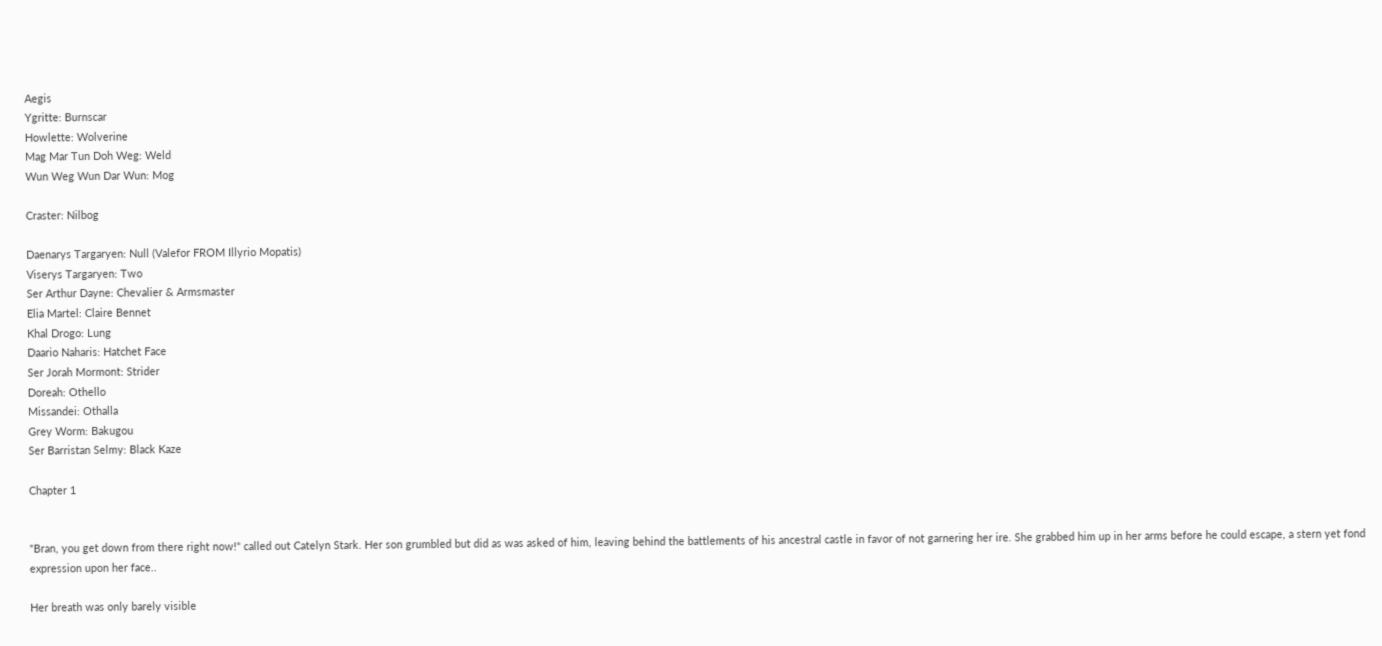Aegis
Ygritte: Burnscar
Howlette: Wolverine
Mag Mar Tun Doh Weg: Weld
Wun Weg Wun Dar Wun: Mog

Craster: Nilbog

Daenarys Targaryen: Null (Valefor FROM Illyrio Mopatis)
Viserys Targaryen: Two
Ser Arthur Dayne: Chevalier & Armsmaster
Elia Martel: Claire Bennet
Khal Drogo: Lung
Daario Naharis: Hatchet Face
Ser Jorah Mormont: Strider
Doreah: Othello
Missandei: Othalla
Grey Worm: Bakugou
Ser Barristan Selmy: Black Kaze

Chapter 1


"Bran, you get down from there right now!" called out Catelyn Stark. Her son grumbled but did as was asked of him, leaving behind the battlements of his ancestral castle in favor of not garnering her ire. She grabbed him up in her arms before he could escape, a stern yet fond expression upon her face..

Her breath was only barely visible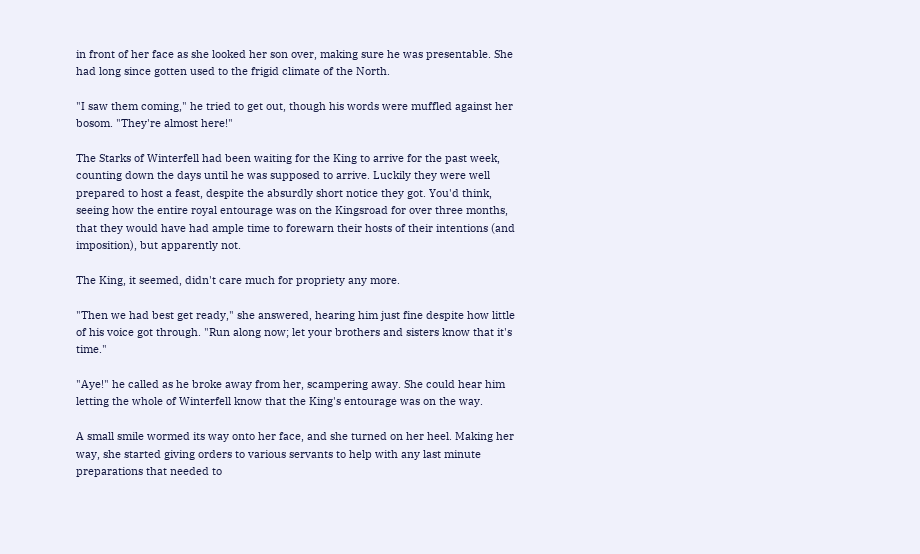in front of her face as she looked her son over, making sure he was presentable. She had long since gotten used to the frigid climate of the North.

"I saw them coming," he tried to get out, though his words were muffled against her bosom. "They're almost here!"

The Starks of Winterfell had been waiting for the King to arrive for the past week, counting down the days until he was supposed to arrive. Luckily they were well prepared to host a feast, despite the absurdly short notice they got. You'd think, seeing how the entire royal entourage was on the Kingsroad for over three months, that they would have had ample time to forewarn their hosts of their intentions (and imposition), but apparently not.

The King, it seemed, didn't care much for propriety any more.

"Then we had best get ready," she answered, hearing him just fine despite how little of his voice got through. "Run along now; let your brothers and sisters know that it's time."

"Aye!" he called as he broke away from her, scampering away. She could hear him letting the whole of Winterfell know that the King's entourage was on the way.

A small smile wormed its way onto her face, and she turned on her heel. Making her way, she started giving orders to various servants to help with any last minute preparations that needed to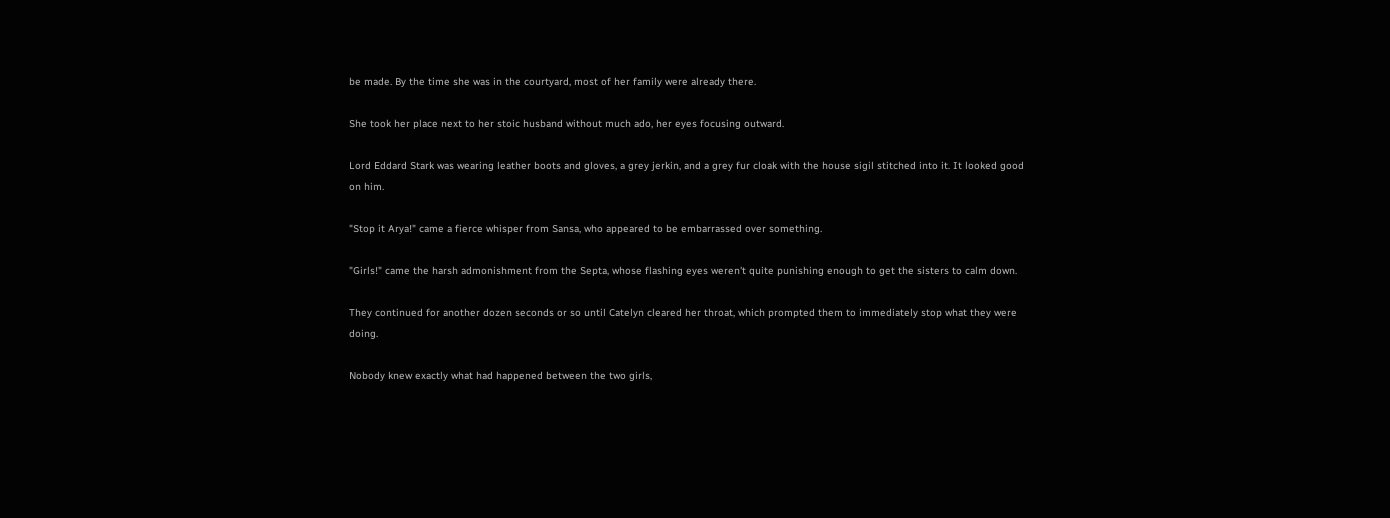be made. By the time she was in the courtyard, most of her family were already there.

She took her place next to her stoic husband without much ado, her eyes focusing outward.

Lord Eddard Stark was wearing leather boots and gloves, a grey jerkin, and a grey fur cloak with the house sigil stitched into it. It looked good on him.

"Stop it Arya!" came a fierce whisper from Sansa, who appeared to be embarrassed over something.

"Girls!" came the harsh admonishment from the Septa, whose flashing eyes weren't quite punishing enough to get the sisters to calm down.

They continued for another dozen seconds or so until Catelyn cleared her throat, which prompted them to immediately stop what they were doing.

Nobody knew exactly what had happened between the two girls,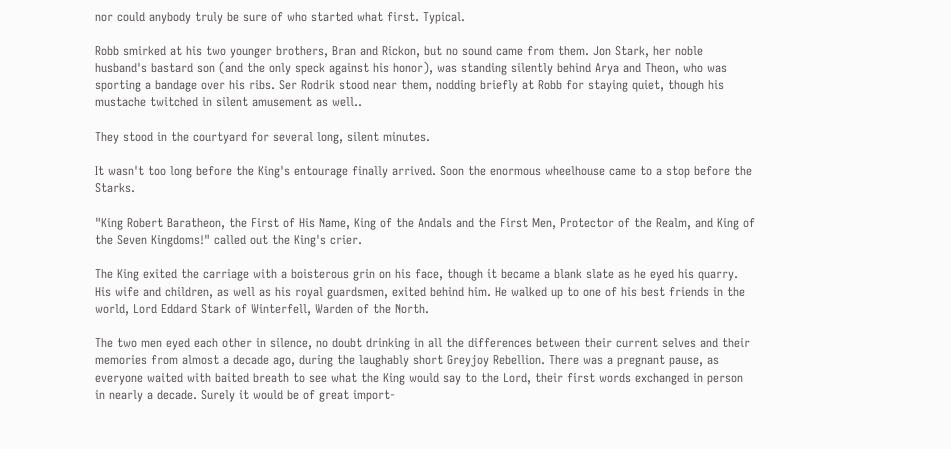nor could anybody truly be sure of who started what first. Typical.

Robb smirked at his two younger brothers, Bran and Rickon, but no sound came from them. Jon Stark, her noble husband's bastard son (and the only speck against his honor), was standing silently behind Arya and Theon, who was sporting a bandage over his ribs. Ser Rodrik stood near them, nodding briefly at Robb for staying quiet, though his mustache twitched in silent amusement as well..

They stood in the courtyard for several long, silent minutes.

It wasn't too long before the King's entourage finally arrived. Soon the enormous wheelhouse came to a stop before the Starks.

"King Robert Baratheon, the First of His Name, King of the Andals and the First Men, Protector of the Realm, and King of the Seven Kingdoms!" called out the King's crier.

The King exited the carriage with a boisterous grin on his face, though it became a blank slate as he eyed his quarry. His wife and children, as well as his royal guardsmen, exited behind him. He walked up to one of his best friends in the world, Lord Eddard Stark of Winterfell, Warden of the North.

The two men eyed each other in silence, no doubt drinking in all the differences between their current selves and their memories from almost a decade ago, during the laughably short Greyjoy Rebellion. There was a pregnant pause, as everyone waited with baited breath to see what the King would say to the Lord, their first words exchanged in person in nearly a decade. Surely it would be of great import-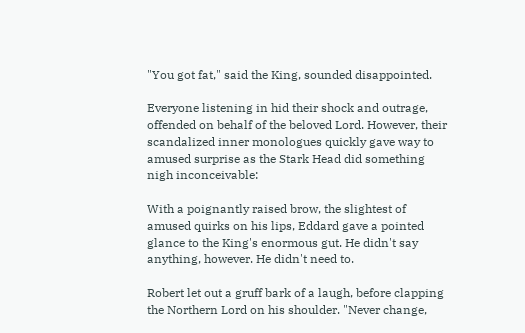"You got fat," said the King, sounded disappointed.

Everyone listening in hid their shock and outrage, offended on behalf of the beloved Lord. However, their scandalized inner monologues quickly gave way to amused surprise as the Stark Head did something nigh inconceivable:

With a poignantly raised brow, the slightest of amused quirks on his lips, Eddard gave a pointed glance to the King's enormous gut. He didn't say anything, however. He didn't need to.

Robert let out a gruff bark of a laugh, before clapping the Northern Lord on his shoulder. "Never change,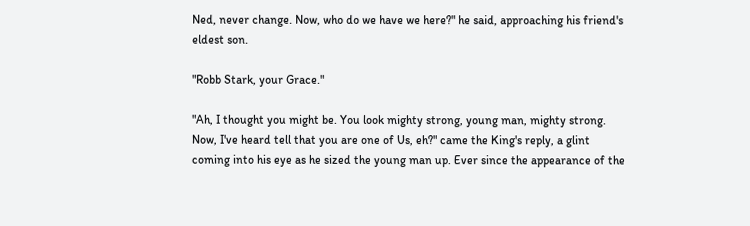Ned, never change. Now, who do we have we here?" he said, approaching his friend's eldest son.

"Robb Stark, your Grace."

"Ah, I thought you might be. You look mighty strong, young man, mighty strong. Now, I've heard tell that you are one of Us, eh?" came the King's reply, a glint coming into his eye as he sized the young man up. Ever since the appearance of the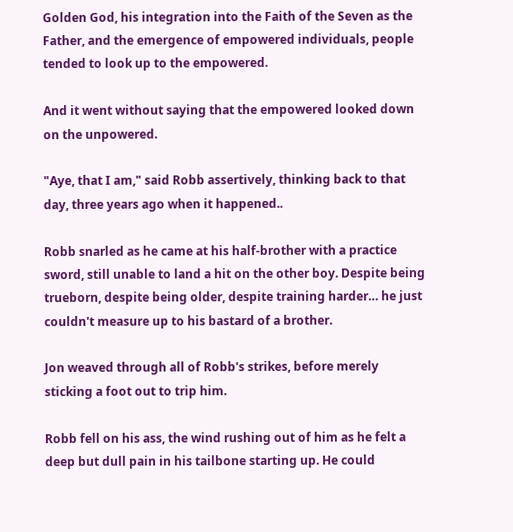Golden God, his integration into the Faith of the Seven as the Father, and the emergence of empowered individuals, people tended to look up to the empowered.

And it went without saying that the empowered looked down on the unpowered.

"Aye, that I am," said Robb assertively, thinking back to that day, three years ago when it happened..

Robb snarled as he came at his half-brother with a practice sword, still unable to land a hit on the other boy. Despite being trueborn, despite being older, despite training harder… he just couldn't measure up to his bastard of a brother.

Jon weaved through all of Robb's strikes, before merely sticking a foot out to trip him.

Robb fell on his ass, the wind rushing out of him as he felt a deep but dull pain in his tailbone starting up. He could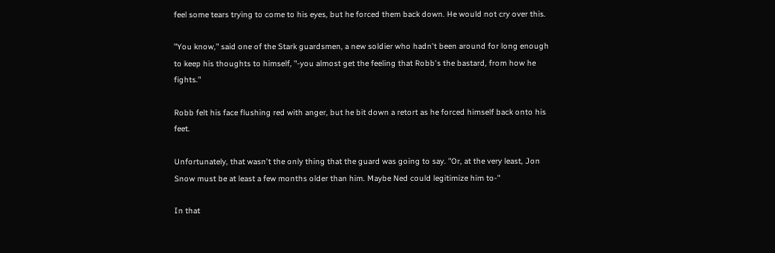feel some tears trying to come to his eyes, but he forced them back down. He would not cry over this.

"You know," said one of the Stark guardsmen, a new soldier who hadn't been around for long enough to keep his thoughts to himself, "-you almost get the feeling that Robb's the bastard, from how he fights."

Robb felt his face flushing red with anger, but he bit down a retort as he forced himself back onto his feet.

Unfortunately, that wasn't the only thing that the guard was going to say. "Or, at the very least, Jon Snow must be at least a few months older than him. Maybe Ned could legitimize him to-"

In that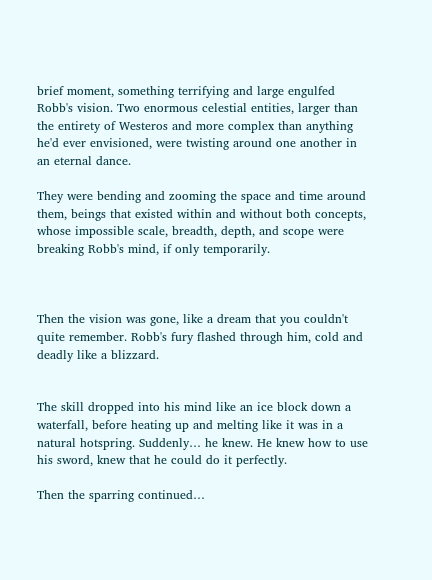brief moment, something terrifying and large engulfed Robb's vision. Two enormous celestial entities, larger than the entirety of Westeros and more complex than anything he'd ever envisioned, were twisting around one another in an eternal dance.

They were bending and zooming the space and time around them, beings that existed within and without both concepts, whose impossible scale, breadth, depth, and scope were breaking Robb's mind, if only temporarily.



Then the vision was gone, like a dream that you couldn't quite remember. Robb's fury flashed through him, cold and deadly like a blizzard.


The skill dropped into his mind like an ice block down a waterfall, before heating up and melting like it was in a natural hotspring. Suddenly… he knew. He knew how to use his sword, knew that he could do it perfectly.

Then the sparring continued…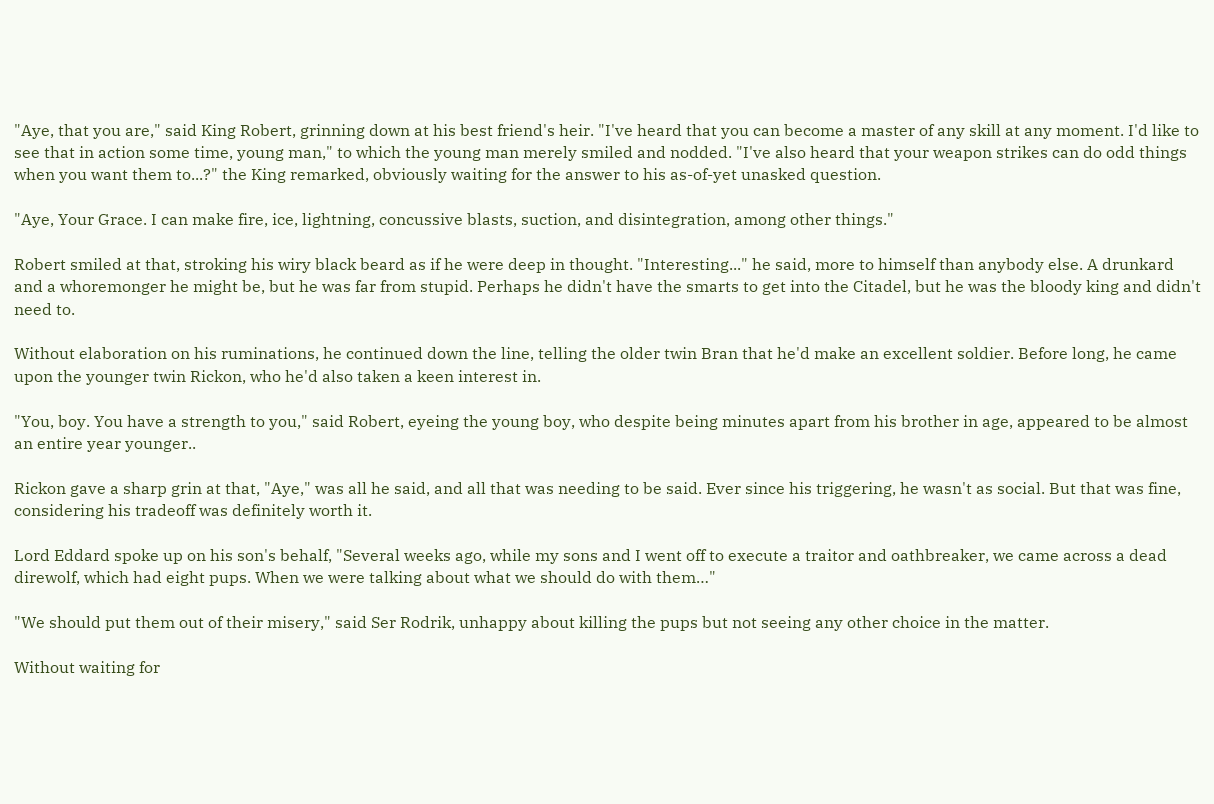"Aye, that you are," said King Robert, grinning down at his best friend's heir. "I've heard that you can become a master of any skill at any moment. I'd like to see that in action some time, young man," to which the young man merely smiled and nodded. "I've also heard that your weapon strikes can do odd things when you want them to...?" the King remarked, obviously waiting for the answer to his as-of-yet unasked question.

"Aye, Your Grace. I can make fire, ice, lightning, concussive blasts, suction, and disintegration, among other things."

Robert smiled at that, stroking his wiry black beard as if he were deep in thought. "Interesting..." he said, more to himself than anybody else. A drunkard and a whoremonger he might be, but he was far from stupid. Perhaps he didn't have the smarts to get into the Citadel, but he was the bloody king and didn't need to.

Without elaboration on his ruminations, he continued down the line, telling the older twin Bran that he'd make an excellent soldier. Before long, he came upon the younger twin Rickon, who he'd also taken a keen interest in.

"You, boy. You have a strength to you," said Robert, eyeing the young boy, who despite being minutes apart from his brother in age, appeared to be almost an entire year younger..

Rickon gave a sharp grin at that, "Aye," was all he said, and all that was needing to be said. Ever since his triggering, he wasn't as social. But that was fine, considering his tradeoff was definitely worth it.

Lord Eddard spoke up on his son's behalf, "Several weeks ago, while my sons and I went off to execute a traitor and oathbreaker, we came across a dead direwolf, which had eight pups. When we were talking about what we should do with them…"

"We should put them out of their misery," said Ser Rodrik, unhappy about killing the pups but not seeing any other choice in the matter.

Without waiting for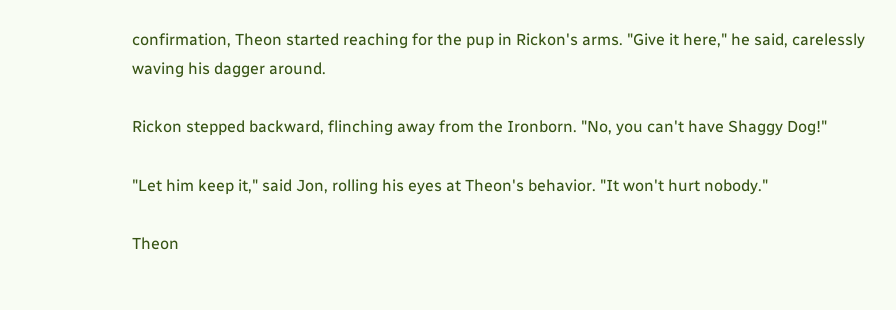confirmation, Theon started reaching for the pup in Rickon's arms. "Give it here," he said, carelessly waving his dagger around.

Rickon stepped backward, flinching away from the Ironborn. "No, you can't have Shaggy Dog!"

"Let him keep it," said Jon, rolling his eyes at Theon's behavior. "It won't hurt nobody."

Theon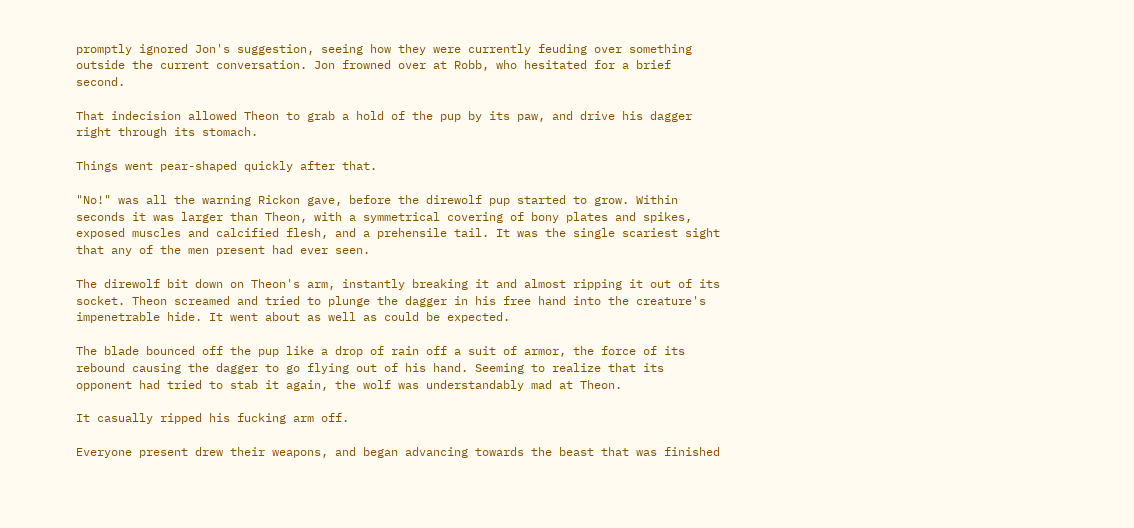promptly ignored Jon's suggestion, seeing how they were currently feuding over something outside the current conversation. Jon frowned over at Robb, who hesitated for a brief second.

That indecision allowed Theon to grab a hold of the pup by its paw, and drive his dagger right through its stomach.

Things went pear-shaped quickly after that.

"No!" was all the warning Rickon gave, before the direwolf pup started to grow. Within seconds it was larger than Theon, with a symmetrical covering of bony plates and spikes, exposed muscles and calcified flesh, and a prehensile tail. It was the single scariest sight that any of the men present had ever seen.

The direwolf bit down on Theon's arm, instantly breaking it and almost ripping it out of its socket. Theon screamed and tried to plunge the dagger in his free hand into the creature's impenetrable hide. It went about as well as could be expected.

The blade bounced off the pup like a drop of rain off a suit of armor, the force of its rebound causing the dagger to go flying out of his hand. Seeming to realize that its opponent had tried to stab it again, the wolf was understandably mad at Theon.

It casually ripped his fucking arm off.

Everyone present drew their weapons, and began advancing towards the beast that was finished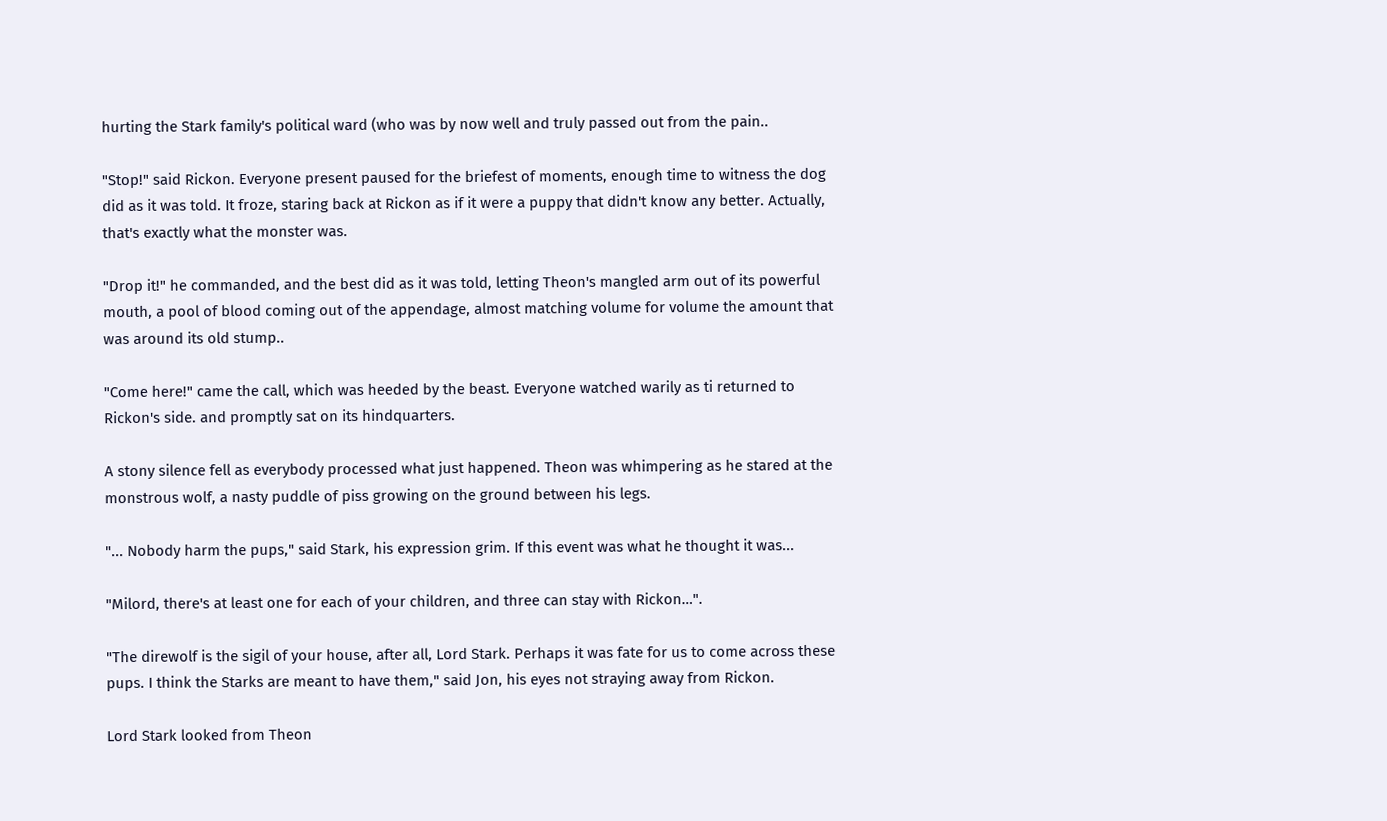hurting the Stark family's political ward (who was by now well and truly passed out from the pain..

"Stop!" said Rickon. Everyone present paused for the briefest of moments, enough time to witness the dog did as it was told. It froze, staring back at Rickon as if it were a puppy that didn't know any better. Actually, that's exactly what the monster was.

"Drop it!" he commanded, and the best did as it was told, letting Theon's mangled arm out of its powerful mouth, a pool of blood coming out of the appendage, almost matching volume for volume the amount that was around its old stump..

"Come here!" came the call, which was heeded by the beast. Everyone watched warily as ti returned to Rickon's side. and promptly sat on its hindquarters.

A stony silence fell as everybody processed what just happened. Theon was whimpering as he stared at the monstrous wolf, a nasty puddle of piss growing on the ground between his legs.

"... Nobody harm the pups," said Stark, his expression grim. If this event was what he thought it was...

"Milord, there's at least one for each of your children, and three can stay with Rickon…".

"The direwolf is the sigil of your house, after all, Lord Stark. Perhaps it was fate for us to come across these pups. I think the Starks are meant to have them," said Jon, his eyes not straying away from Rickon.

Lord Stark looked from Theon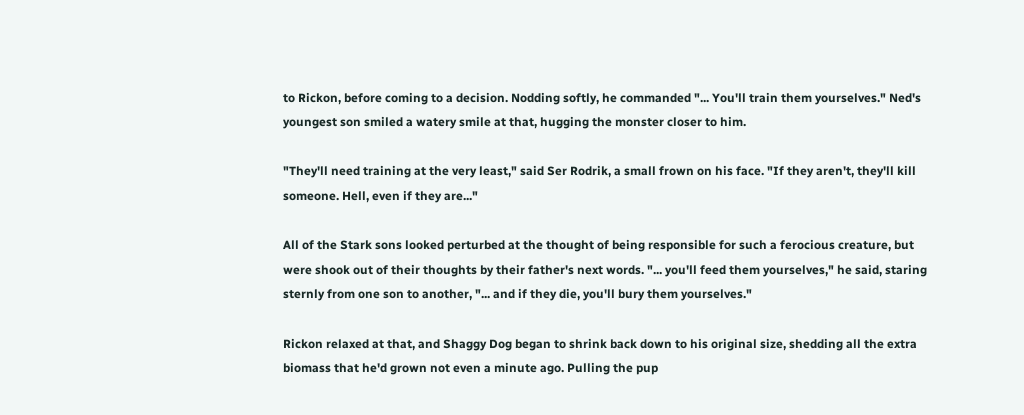to Rickon, before coming to a decision. Nodding softly, he commanded "... You'll train them yourselves." Ned's youngest son smiled a watery smile at that, hugging the monster closer to him.

"They'll need training at the very least," said Ser Rodrik, a small frown on his face. "If they aren't, they'll kill someone. Hell, even if they are..."

All of the Stark sons looked perturbed at the thought of being responsible for such a ferocious creature, but were shook out of their thoughts by their father's next words. "... you'll feed them yourselves," he said, staring sternly from one son to another, "... and if they die, you'll bury them yourselves."

Rickon relaxed at that, and Shaggy Dog began to shrink back down to his original size, shedding all the extra biomass that he'd grown not even a minute ago. Pulling the pup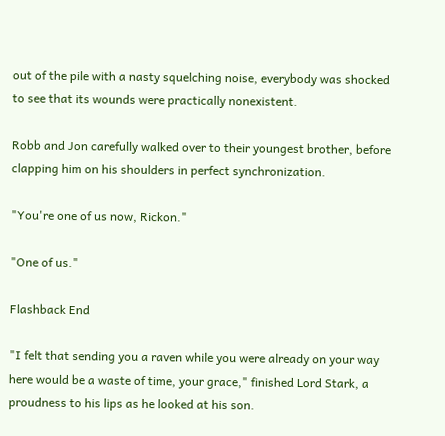out of the pile with a nasty squelching noise, everybody was shocked to see that its wounds were practically nonexistent.

Robb and Jon carefully walked over to their youngest brother, before clapping him on his shoulders in perfect synchronization.

"You're one of us now, Rickon."

"One of us."

Flashback End

"I felt that sending you a raven while you were already on your way here would be a waste of time, your grace," finished Lord Stark, a proudness to his lips as he looked at his son.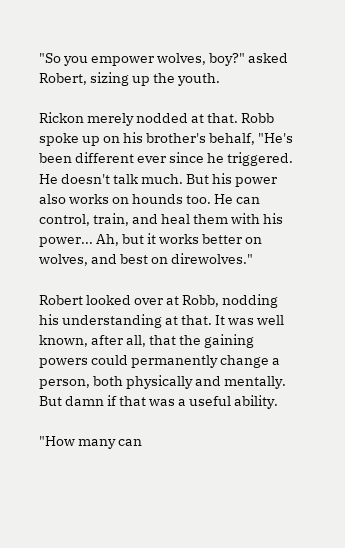"So you empower wolves, boy?" asked Robert, sizing up the youth.

Rickon merely nodded at that. Robb spoke up on his brother's behalf, "He's been different ever since he triggered. He doesn't talk much. But his power also works on hounds too. He can control, train, and heal them with his power... Ah, but it works better on wolves, and best on direwolves."

Robert looked over at Robb, nodding his understanding at that. It was well known, after all, that the gaining powers could permanently change a person, both physically and mentally. But damn if that was a useful ability.

"How many can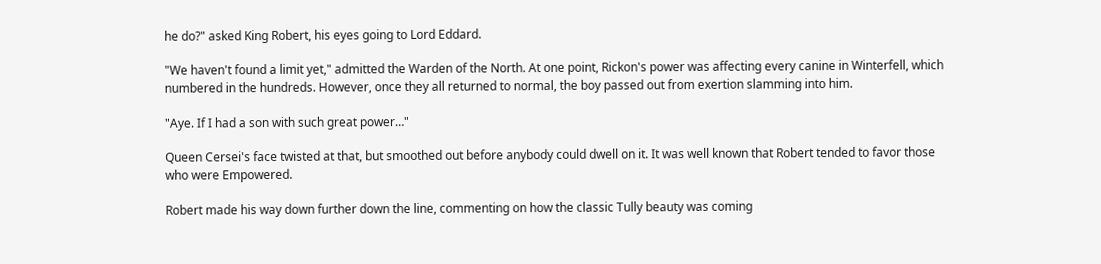he do?" asked King Robert, his eyes going to Lord Eddard.

"We haven't found a limit yet," admitted the Warden of the North. At one point, Rickon's power was affecting every canine in Winterfell, which numbered in the hundreds. However, once they all returned to normal, the boy passed out from exertion slamming into him.

"Aye. If I had a son with such great power…"

Queen Cersei's face twisted at that, but smoothed out before anybody could dwell on it. It was well known that Robert tended to favor those who were Empowered.

Robert made his way down further down the line, commenting on how the classic Tully beauty was coming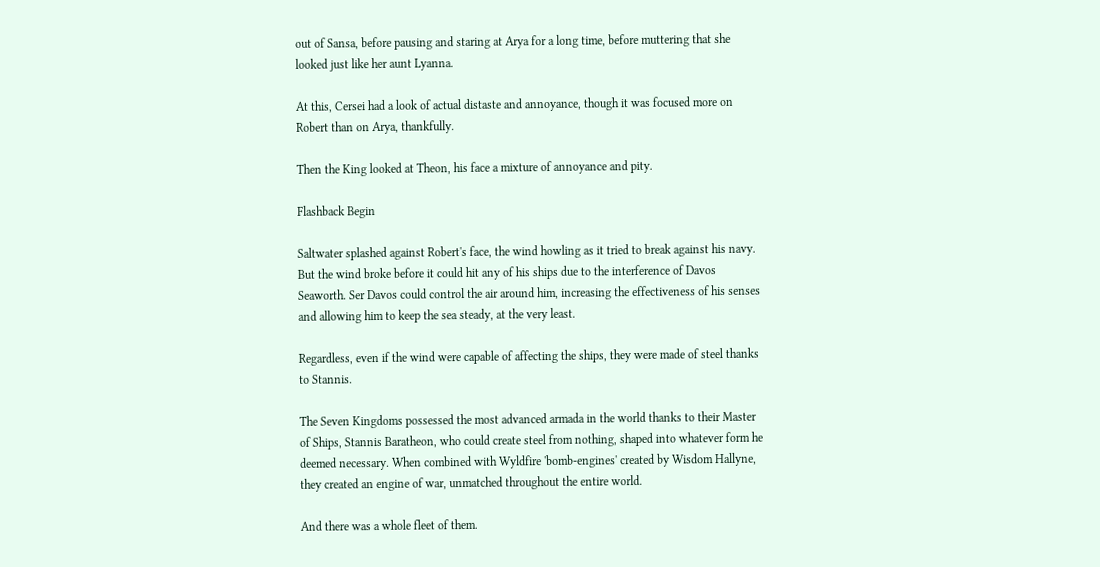out of Sansa, before pausing and staring at Arya for a long time, before muttering that she looked just like her aunt Lyanna.

At this, Cersei had a look of actual distaste and annoyance, though it was focused more on Robert than on Arya, thankfully.

Then the King looked at Theon, his face a mixture of annoyance and pity.

Flashback Begin

Saltwater splashed against Robert's face, the wind howling as it tried to break against his navy. But the wind broke before it could hit any of his ships due to the interference of Davos Seaworth. Ser Davos could control the air around him, increasing the effectiveness of his senses and allowing him to keep the sea steady, at the very least.

Regardless, even if the wind were capable of affecting the ships, they were made of steel thanks to Stannis.

The Seven Kingdoms possessed the most advanced armada in the world thanks to their Master of Ships, Stannis Baratheon, who could create steel from nothing, shaped into whatever form he deemed necessary. When combined with Wyldfire 'bomb-engines' created by Wisdom Hallyne, they created an engine of war, unmatched throughout the entire world.

And there was a whole fleet of them.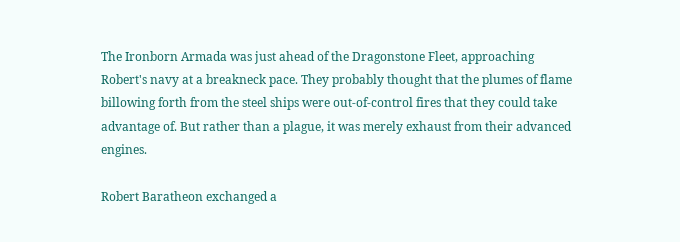The Ironborn Armada was just ahead of the Dragonstone Fleet, approaching Robert's navy at a breakneck pace. They probably thought that the plumes of flame billowing forth from the steel ships were out-of-control fires that they could take advantage of. But rather than a plague, it was merely exhaust from their advanced engines.

Robert Baratheon exchanged a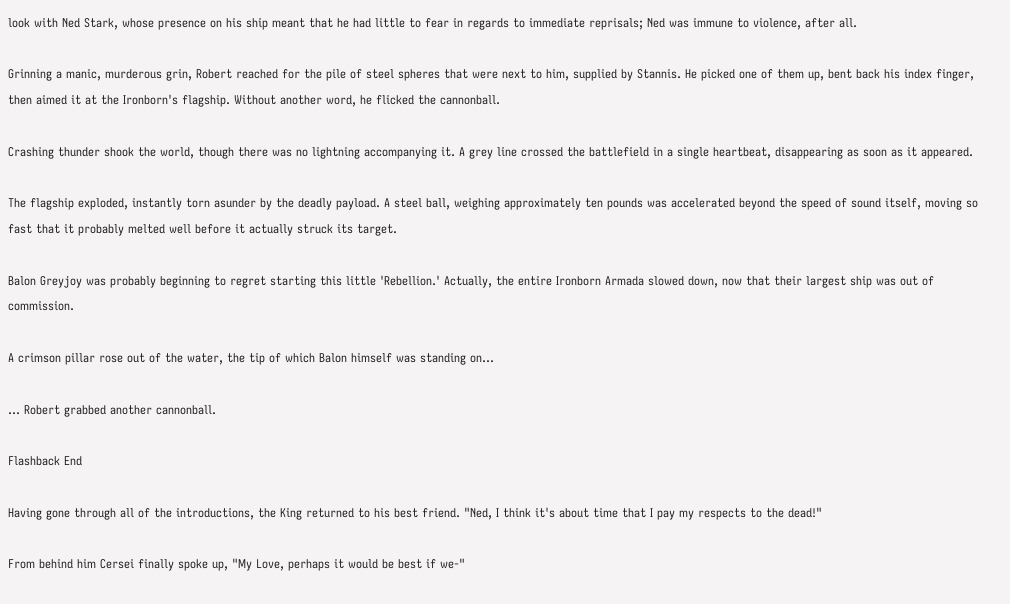look with Ned Stark, whose presence on his ship meant that he had little to fear in regards to immediate reprisals; Ned was immune to violence, after all.

Grinning a manic, murderous grin, Robert reached for the pile of steel spheres that were next to him, supplied by Stannis. He picked one of them up, bent back his index finger, then aimed it at the Ironborn's flagship. Without another word, he flicked the cannonball.

Crashing thunder shook the world, though there was no lightning accompanying it. A grey line crossed the battlefield in a single heartbeat, disappearing as soon as it appeared.

The flagship exploded, instantly torn asunder by the deadly payload. A steel ball, weighing approximately ten pounds was accelerated beyond the speed of sound itself, moving so fast that it probably melted well before it actually struck its target.

Balon Greyjoy was probably beginning to regret starting this little 'Rebellion.' Actually, the entire Ironborn Armada slowed down, now that their largest ship was out of commission.

A crimson pillar rose out of the water, the tip of which Balon himself was standing on...

... Robert grabbed another cannonball.

Flashback End

Having gone through all of the introductions, the King returned to his best friend. "Ned, I think it's about time that I pay my respects to the dead!"

From behind him Cersei finally spoke up, "My Love, perhaps it would be best if we-"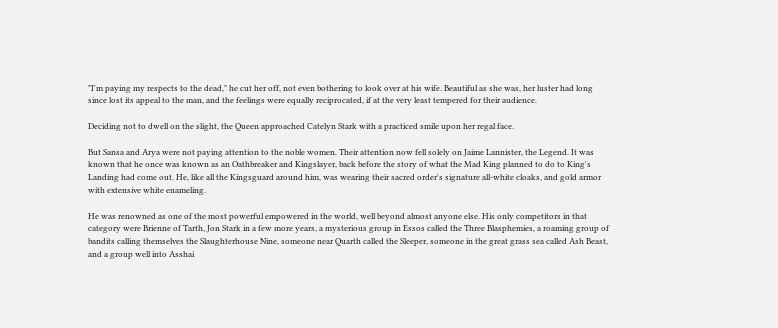"I'm paying my respects to the dead," he cut her off, not even bothering to look over at his wife. Beautiful as she was, her luster had long since lost its appeal to the man, and the feelings were equally reciprocated, if at the very least tempered for their audience.

Deciding not to dwell on the slight, the Queen approached Catelyn Stark with a practiced smile upon her regal face.

But Sansa and Arya were not paying attention to the noble women. Their attention now fell solely on Jaime Lannister, the Legend. It was known that he once was known as an Oathbreaker and Kingslayer, back before the story of what the Mad King planned to do to King's Landing had come out. He, like all the Kingsguard around him, was wearing their sacred order's signature all-white cloaks, and gold armor with extensive white enameling.

He was renowned as one of the most powerful empowered in the world, well beyond almost anyone else. His only competitors in that category were Brienne of Tarth, Jon Stark in a few more years, a mysterious group in Essos called the Three Blasphemies, a roaming group of bandits calling themselves the Slaughterhouse Nine, someone near Quarth called the Sleeper, someone in the great grass sea called Ash Beast, and a group well into Asshai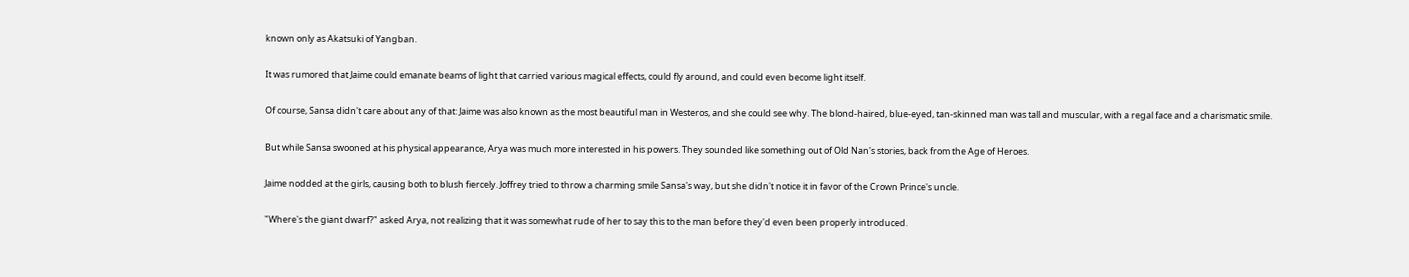known only as Akatsuki of Yangban.

It was rumored that Jaime could emanate beams of light that carried various magical effects, could fly around, and could even become light itself.

Of course, Sansa didn't care about any of that: Jaime was also known as the most beautiful man in Westeros, and she could see why. The blond-haired, blue-eyed, tan-skinned man was tall and muscular, with a regal face and a charismatic smile.

But while Sansa swooned at his physical appearance, Arya was much more interested in his powers. They sounded like something out of Old Nan's stories, back from the Age of Heroes.

Jaime nodded at the girls, causing both to blush fiercely. Joffrey tried to throw a charming smile Sansa's way, but she didn't notice it in favor of the Crown Prince's uncle.

"Where's the giant dwarf?" asked Arya, not realizing that it was somewhat rude of her to say this to the man before they'd even been properly introduced.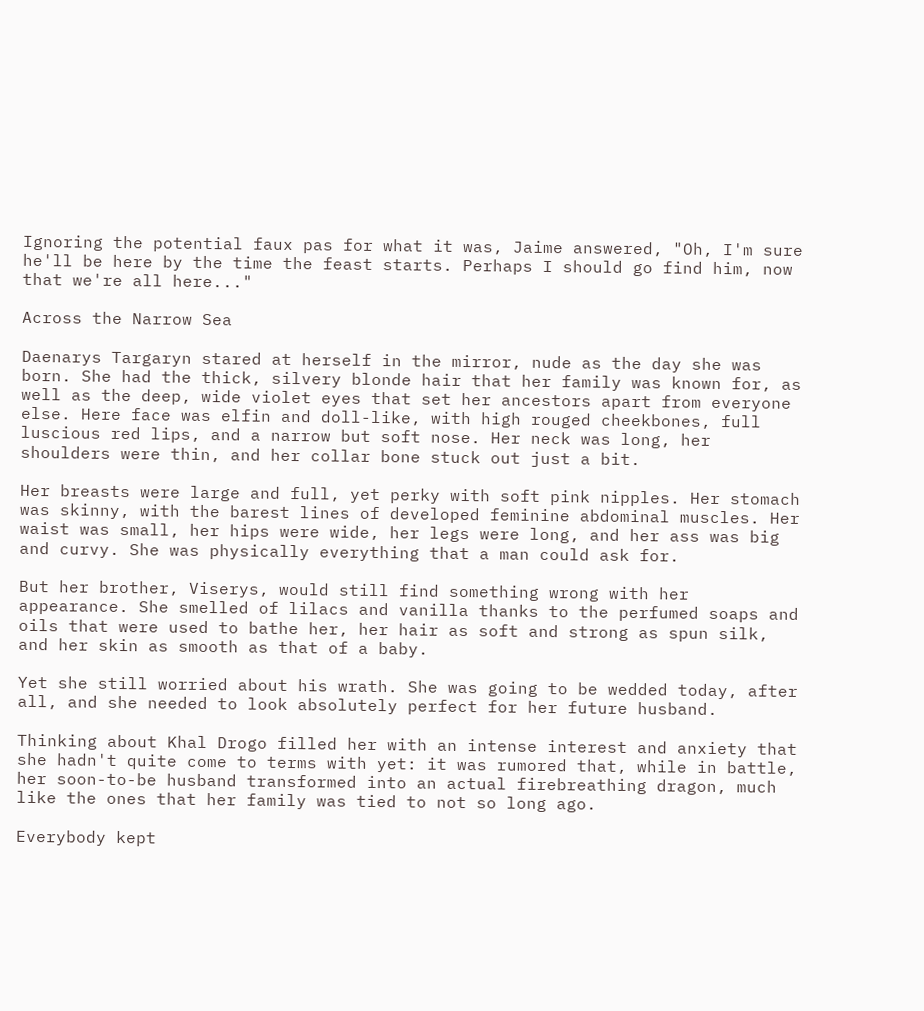Ignoring the potential faux pas for what it was, Jaime answered, "Oh, I'm sure he'll be here by the time the feast starts. Perhaps I should go find him, now that we're all here..."

Across the Narrow Sea

Daenarys Targaryn stared at herself in the mirror, nude as the day she was born. She had the thick, silvery blonde hair that her family was known for, as well as the deep, wide violet eyes that set her ancestors apart from everyone else. Here face was elfin and doll-like, with high rouged cheekbones, full luscious red lips, and a narrow but soft nose. Her neck was long, her shoulders were thin, and her collar bone stuck out just a bit.

Her breasts were large and full, yet perky with soft pink nipples. Her stomach was skinny, with the barest lines of developed feminine abdominal muscles. Her waist was small, her hips were wide, her legs were long, and her ass was big and curvy. She was physically everything that a man could ask for.

But her brother, Viserys, would still find something wrong with her appearance. She smelled of lilacs and vanilla thanks to the perfumed soaps and oils that were used to bathe her, her hair as soft and strong as spun silk, and her skin as smooth as that of a baby.

Yet she still worried about his wrath. She was going to be wedded today, after all, and she needed to look absolutely perfect for her future husband.

Thinking about Khal Drogo filled her with an intense interest and anxiety that she hadn't quite come to terms with yet: it was rumored that, while in battle, her soon-to-be husband transformed into an actual firebreathing dragon, much like the ones that her family was tied to not so long ago.

Everybody kept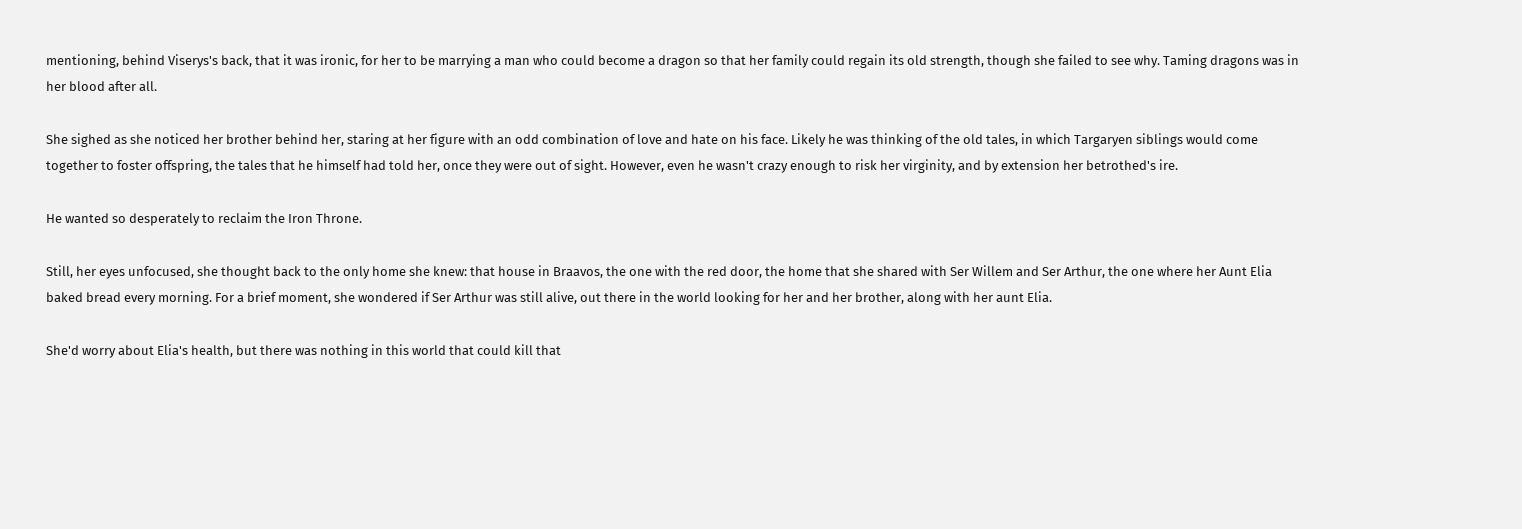mentioning, behind Viserys's back, that it was ironic, for her to be marrying a man who could become a dragon so that her family could regain its old strength, though she failed to see why. Taming dragons was in her blood after all.

She sighed as she noticed her brother behind her, staring at her figure with an odd combination of love and hate on his face. Likely he was thinking of the old tales, in which Targaryen siblings would come together to foster offspring, the tales that he himself had told her, once they were out of sight. However, even he wasn't crazy enough to risk her virginity, and by extension her betrothed's ire.

He wanted so desperately to reclaim the Iron Throne.

Still, her eyes unfocused, she thought back to the only home she knew: that house in Braavos, the one with the red door, the home that she shared with Ser Willem and Ser Arthur, the one where her Aunt Elia baked bread every morning. For a brief moment, she wondered if Ser Arthur was still alive, out there in the world looking for her and her brother, along with her aunt Elia.

She'd worry about Elia's health, but there was nothing in this world that could kill that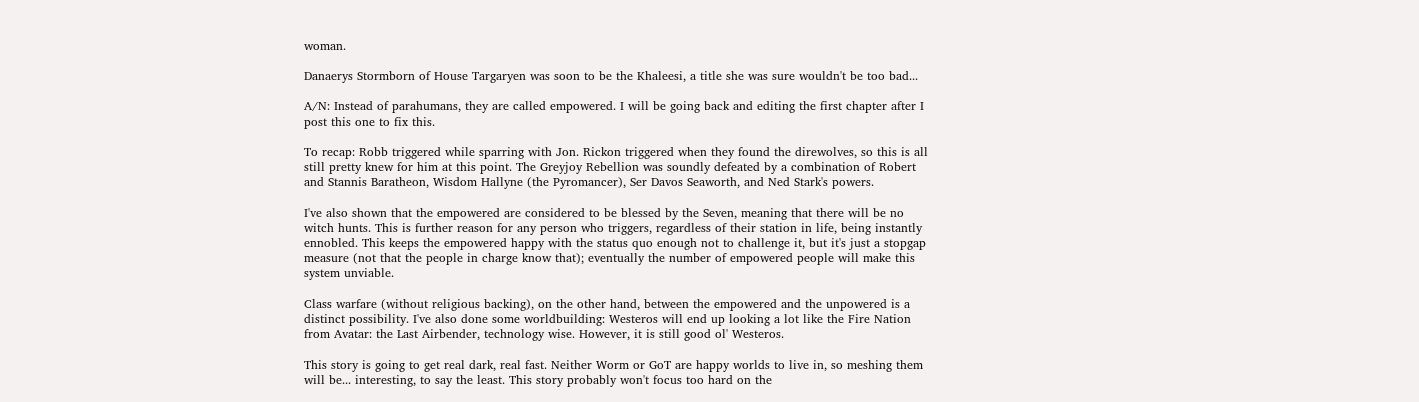woman.

Danaerys Stormborn of House Targaryen was soon to be the Khaleesi, a title she was sure wouldn't be too bad...

A/N: Instead of parahumans, they are called empowered. I will be going back and editing the first chapter after I post this one to fix this.

To recap: Robb triggered while sparring with Jon. Rickon triggered when they found the direwolves, so this is all still pretty knew for him at this point. The Greyjoy Rebellion was soundly defeated by a combination of Robert and Stannis Baratheon, Wisdom Hallyne (the Pyromancer), Ser Davos Seaworth, and Ned Stark's powers.

I've also shown that the empowered are considered to be blessed by the Seven, meaning that there will be no witch hunts. This is further reason for any person who triggers, regardless of their station in life, being instantly ennobled. This keeps the empowered happy with the status quo enough not to challenge it, but it's just a stopgap measure (not that the people in charge know that); eventually the number of empowered people will make this system unviable.

Class warfare (without religious backing), on the other hand, between the empowered and the unpowered is a distinct possibility. I've also done some worldbuilding: Westeros will end up looking a lot like the Fire Nation from Avatar: the Last Airbender, technology wise. However, it is still good ol' Westeros.

This story is going to get real dark, real fast. Neither Worm or GoT are happy worlds to live in, so meshing them will be... interesting, to say the least. This story probably won't focus too hard on the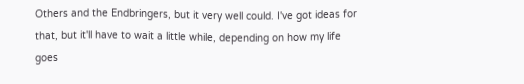Others and the Endbringers, but it very well could. I've got ideas for that, but it'll have to wait a little while, depending on how my life goes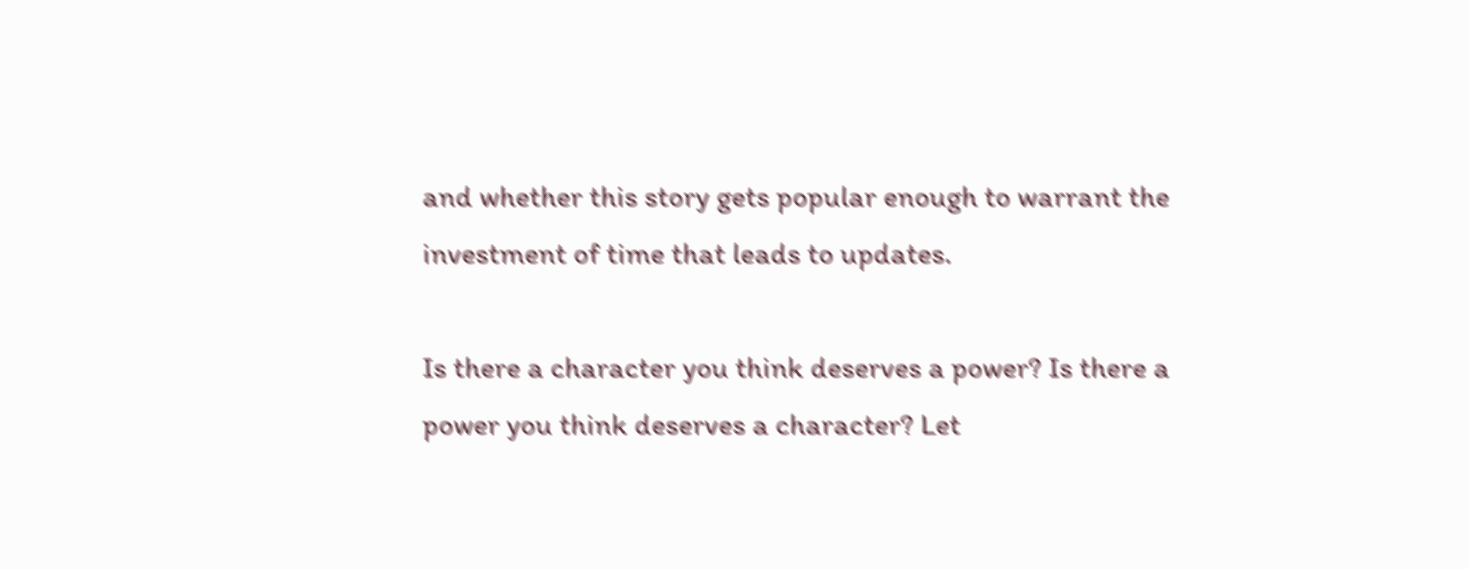and whether this story gets popular enough to warrant the investment of time that leads to updates.

Is there a character you think deserves a power? Is there a power you think deserves a character? Let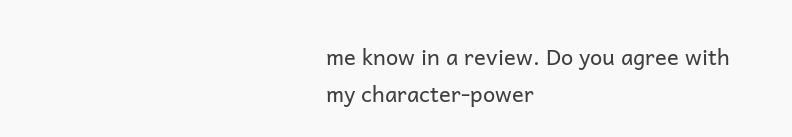me know in a review. Do you agree with my character-power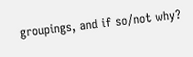groupings, and if so/not why?